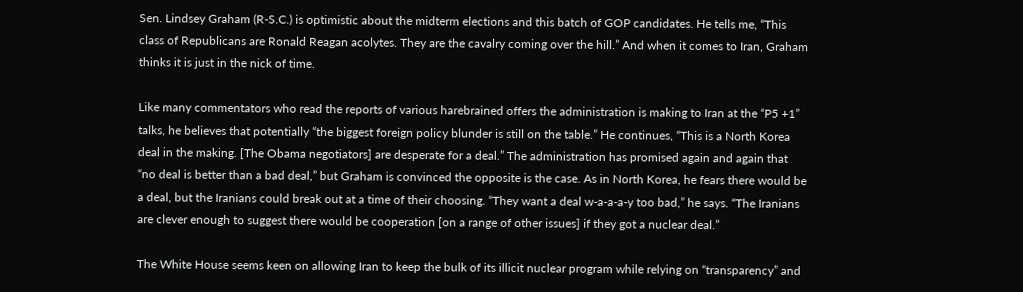Sen. Lindsey Graham (R-S.C.) is optimistic about the midterm elections and this batch of GOP candidates. He tells me, “This class of Republicans are Ronald Reagan acolytes. They are the cavalry coming over the hill.” And when it comes to Iran, Graham thinks it is just in the nick of time.

Like many commentators who read the reports of various harebrained offers the administration is making to Iran at the “P5 +1” talks, he believes that potentially “the biggest foreign policy blunder is still on the table.” He continues, “This is a North Korea deal in the making. [The Obama negotiators] are desperate for a deal.” The administration has promised again and again that “no deal is better than a bad deal,” but Graham is convinced the opposite is the case. As in North Korea, he fears there would be a deal, but the Iranians could break out at a time of their choosing. “They want a deal w-a-a-a-y too bad,” he says. “The Iranians are clever enough to suggest there would be cooperation [on a range of other issues] if they got a nuclear deal.”

The White House seems keen on allowing Iran to keep the bulk of its illicit nuclear program while relying on “transparency” and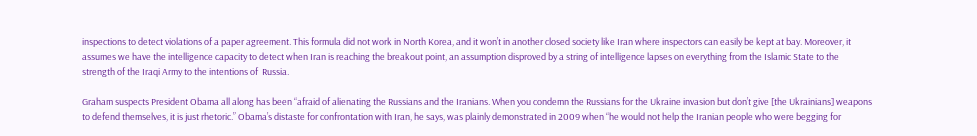inspections to detect violations of a paper agreement. This formula did not work in North Korea, and it won’t in another closed society like Iran where inspectors can easily be kept at bay. Moreover, it assumes we have the intelligence capacity to detect when Iran is reaching the breakout point, an assumption disproved by a string of intelligence lapses on everything from the Islamic State to the strength of the Iraqi Army to the intentions of  Russia.

Graham suspects President Obama all along has been “afraid of alienating the Russians and the Iranians. When you condemn the Russians for the Ukraine invasion but don’t give [the Ukrainians] weapons to defend themselves, it is just rhetoric.” Obama’s distaste for confrontation with Iran, he says, was plainly demonstrated in 2009 when “he would not help the Iranian people who were begging for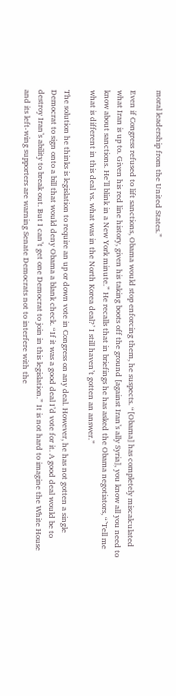moral leadership from the United States.”

Even if Congress refused to lift sanctions, Obama would stop enforcing them, he suspects. “[Obama] has completely miscalculated what Iran is up to. Given his red line history, given his taking boots off the ground [against Iran’s ally Syria], you know all you need to know about sanctions. He’ll blink in a New York minute.” He recalls that in briefings he has asked the Obama negotiators, “’Tell me what is different in this deal vs. what was in the North Korea deal?’ I still haven’t gotten an answer.”

The solution he thinks is legislation to require an up or down vote in Congress on any deal. However, he has not gotten a single Democrat to sign onto a bill that would deny Obama a blank check. “If it was a good deal I’d vote for it. A good deal would be to destroy Iran’s ability to break out. But I can’t get one Democrat to join in this legislation.” It is not hard to imagine the White House and its left-wing supporters are warning Senate Democrats not to interfere with the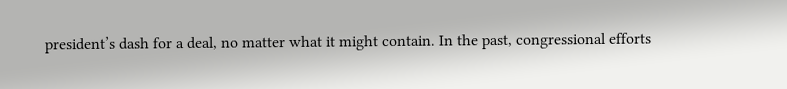president’s dash for a deal, no matter what it might contain. In the past, congressional efforts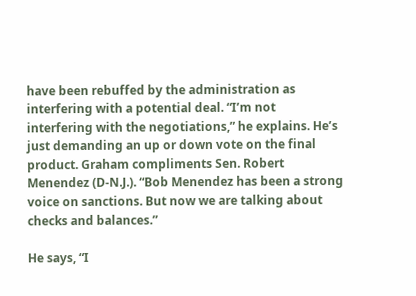have been rebuffed by the administration as interfering with a potential deal. “I’m not interfering with the negotiations,” he explains. He’s just demanding an up or down vote on the final product. Graham compliments Sen. Robert Menendez (D-N.J.). “Bob Menendez has been a strong voice on sanctions. But now we are talking about checks and balances.”

He says, “I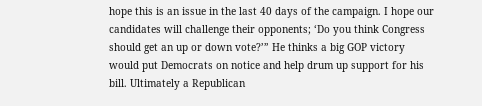hope this is an issue in the last 40 days of the campaign. I hope our candidates will challenge their opponents; ‘Do you think Congress should get an up or down vote?’” He thinks a big GOP victory would put Democrats on notice and help drum up support for his bill. Ultimately a Republican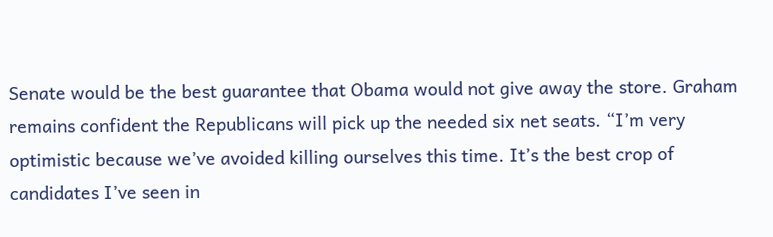Senate would be the best guarantee that Obama would not give away the store. Graham remains confident the Republicans will pick up the needed six net seats. “I’m very optimistic because we’ve avoided killing ourselves this time. It’s the best crop of candidates I’ve seen in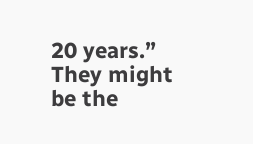20 years.” They might be the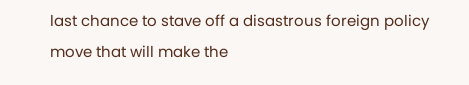last chance to stave off a disastrous foreign policy move that will make the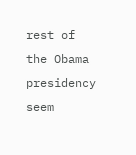rest of the Obama presidency seem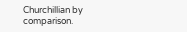Churchillian by comparison.